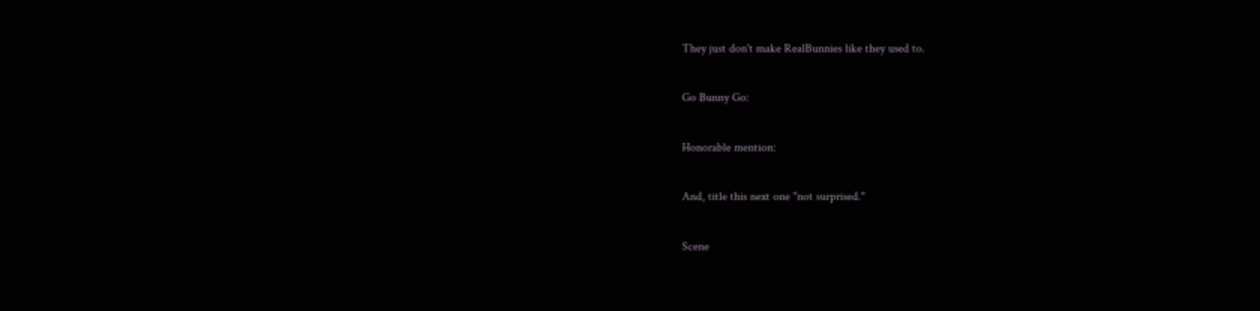They just don't make RealBunnies like they used to.

Go Bunny Go:

Honorable mention:

And, title this next one "not surprised."

Scene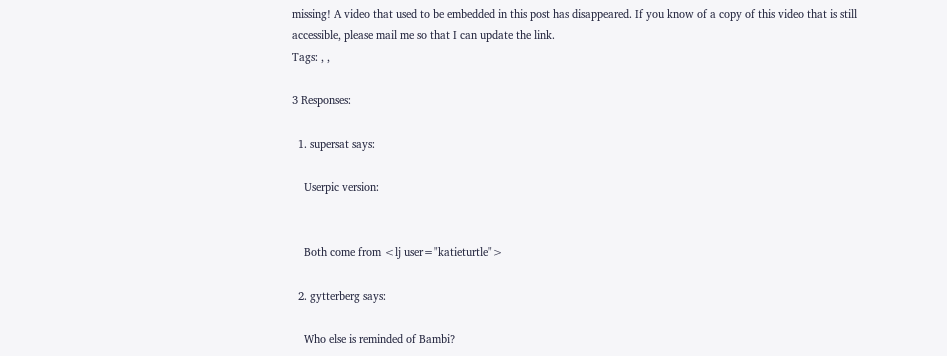missing! A video that used to be embedded in this post has disappeared. If you know of a copy of this video that is still accessible, please mail me so that I can update the link.
Tags: , ,

3 Responses:

  1. supersat says:

    Userpic version:


    Both come from <lj user="katieturtle">

  2. gytterberg says:

    Who else is reminded of Bambi?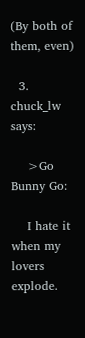(By both of them, even)

  3. chuck_lw says:

    >Go Bunny Go:

    I hate it when my lovers explode.